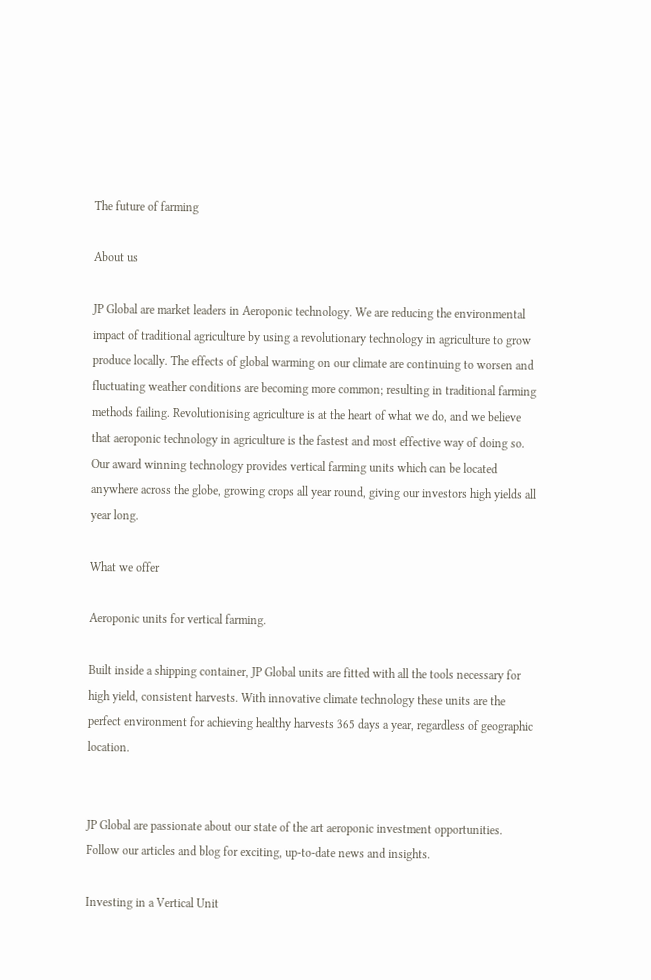The future of farming

About us

JP Global are market leaders in Aeroponic technology. We are reducing the environmental impact of traditional agriculture by using a revolutionary technology in agriculture to grow produce locally. The effects of global warming on our climate are continuing to worsen and fluctuating weather conditions are becoming more common; resulting in traditional farming methods failing. Revolutionising agriculture is at the heart of what we do, and we believe that aeroponic technology in agriculture is the fastest and most effective way of doing so. Our award winning technology provides vertical farming units which can be located anywhere across the globe, growing crops all year round, giving our investors high yields all year long.

What we offer

Aeroponic units for vertical farming.

Built inside a shipping container, JP Global units are fitted with all the tools necessary for high yield, consistent harvests. With innovative climate technology these units are the perfect environment for achieving healthy harvests 365 days a year, regardless of geographic location.


JP Global are passionate about our state of the art aeroponic investment opportunities. Follow our articles and blog for exciting, up-to-date news and insights.

Investing in a Vertical Unit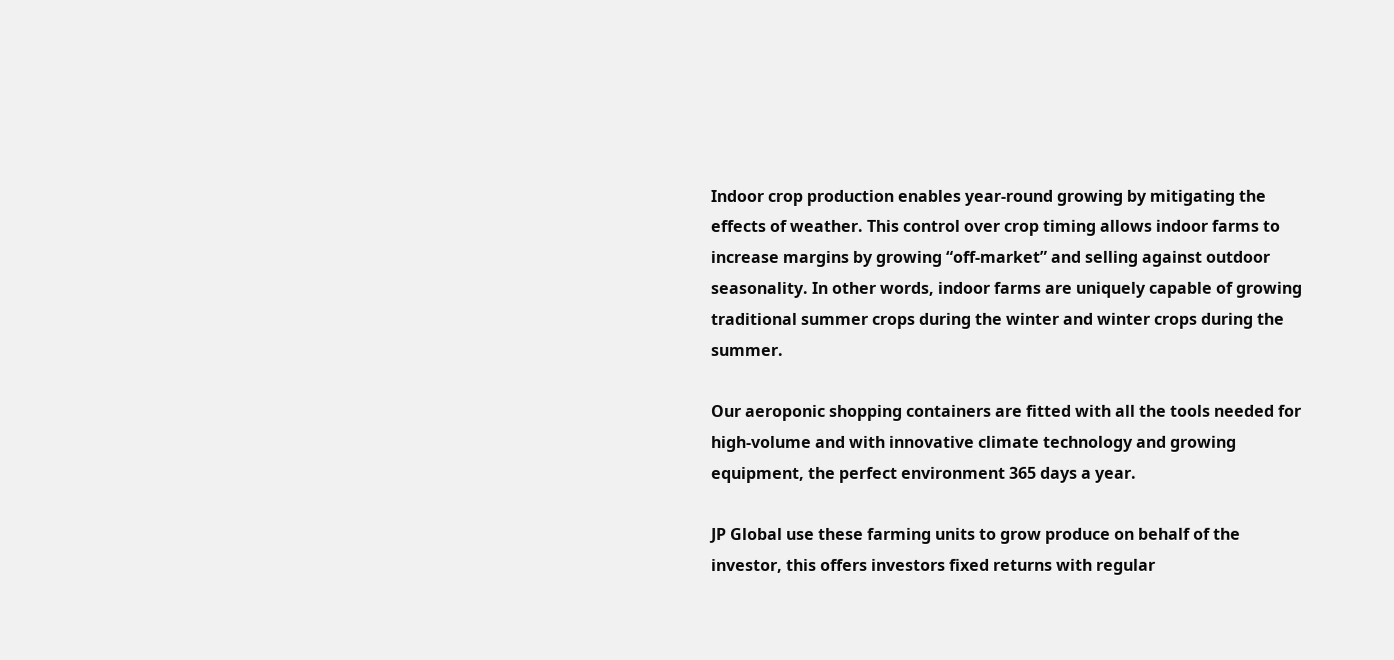Indoor crop production enables year-round growing by mitigating the effects of weather. This control over crop timing allows indoor farms to increase margins by growing “off-market” and selling against outdoor seasonality. In other words, indoor farms are uniquely capable of growing traditional summer crops during the winter and winter crops during the summer.

Our aeroponic shopping containers are fitted with all the tools needed for high-volume and with innovative climate technology and growing equipment, the perfect environment 365 days a year.

JP Global use these farming units to grow produce on behalf of the investor, this offers investors fixed returns with regular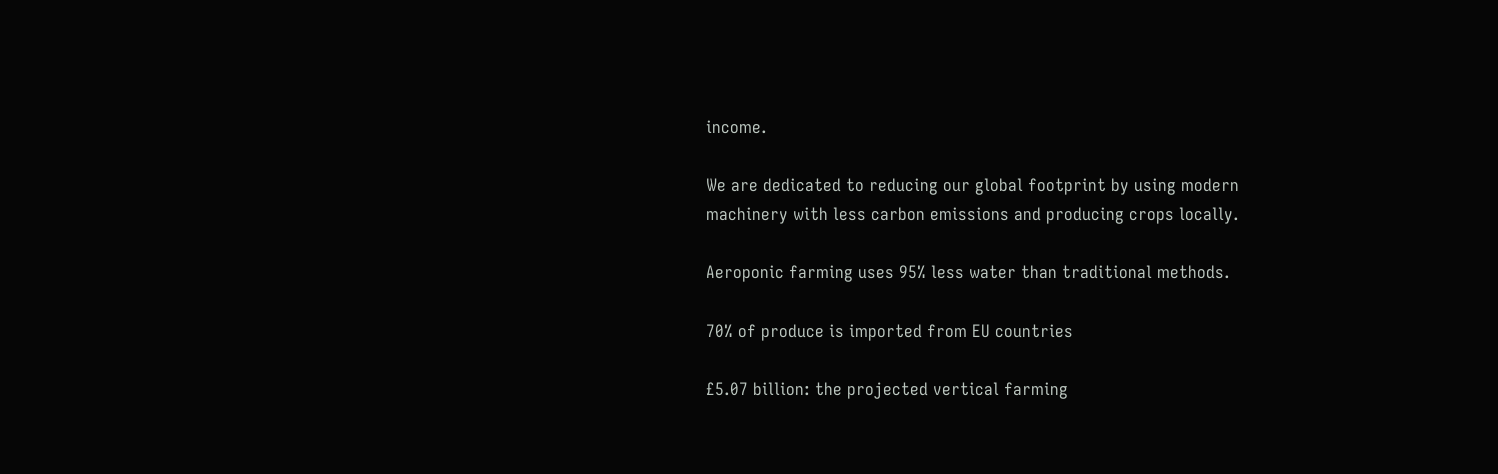income.

We are dedicated to reducing our global footprint by using modern machinery with less carbon emissions and producing crops locally.

Aeroponic farming uses 95% less water than traditional methods.

70% of produce is imported from EU countries

£5.07 billion: the projected vertical farming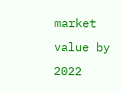market value by 2022